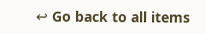↩ Go back to all items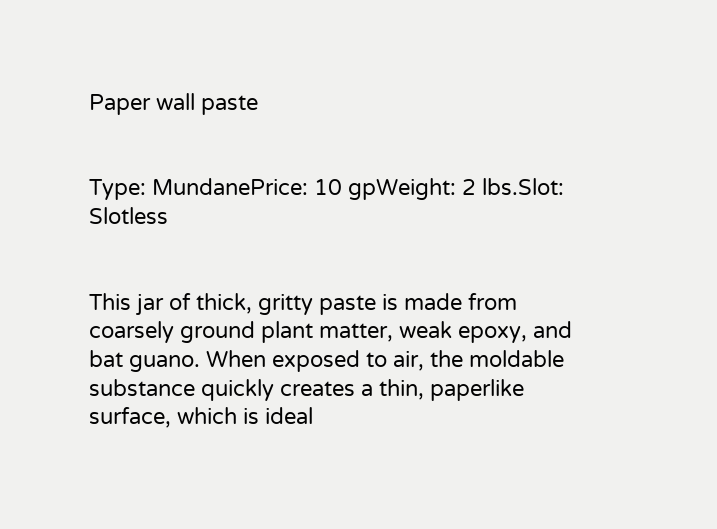Paper wall paste


Type: MundanePrice: 10 gpWeight: 2 lbs.Slot: Slotless


This jar of thick, gritty paste is made from coarsely ground plant matter, weak epoxy, and bat guano. When exposed to air, the moldable substance quickly creates a thin, paperlike surface, which is ideal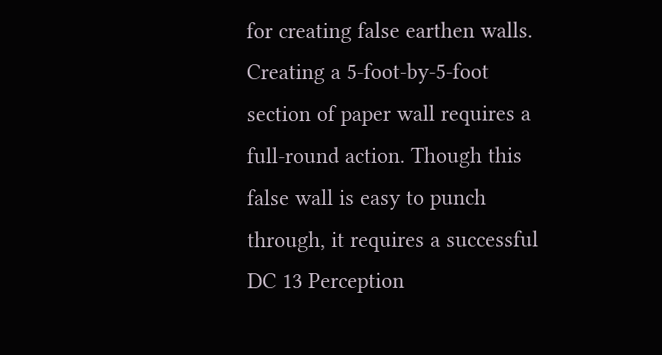for creating false earthen walls. Creating a 5-foot-by-5-foot section of paper wall requires a full-round action. Though this false wall is easy to punch through, it requires a successful DC 13 Perception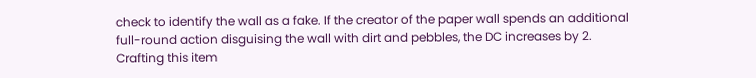check to identify the wall as a fake. If the creator of the paper wall spends an additional full-round action disguising the wall with dirt and pebbles, the DC increases by 2. Crafting this item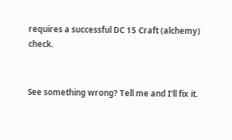requires a successful DC 15 Craft (alchemy) check.


See something wrong? Tell me and I'll fix it.